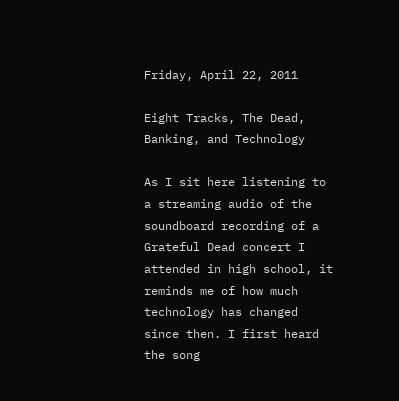Friday, April 22, 2011

Eight Tracks, The Dead, Banking, and Technology

As I sit here listening to a streaming audio of the soundboard recording of a Grateful Dead concert I attended in high school, it reminds me of how much technology has changed since then. I first heard the song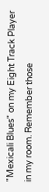"Mexicali Blues" on my Eight Track Player in my room. Remember those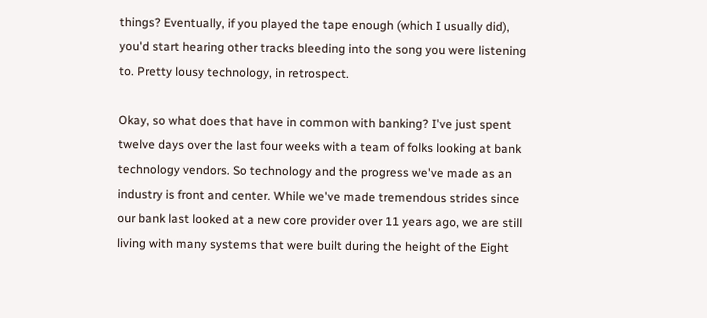things? Eventually, if you played the tape enough (which I usually did), you'd start hearing other tracks bleeding into the song you were listening to. Pretty lousy technology, in retrospect.

Okay, so what does that have in common with banking? I've just spent twelve days over the last four weeks with a team of folks looking at bank technology vendors. So technology and the progress we've made as an industry is front and center. While we've made tremendous strides since our bank last looked at a new core provider over 11 years ago, we are still living with many systems that were built during the height of the Eight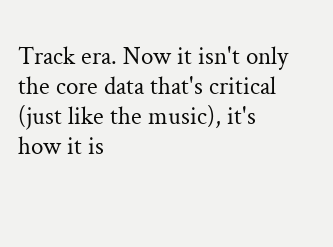Track era. Now it isn't only the core data that's critical (just like the music), it's how it is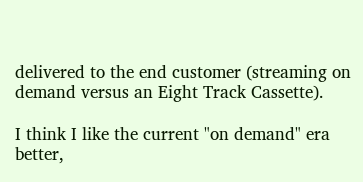delivered to the end customer (streaming on demand versus an Eight Track Cassette).

I think I like the current "on demand" era better,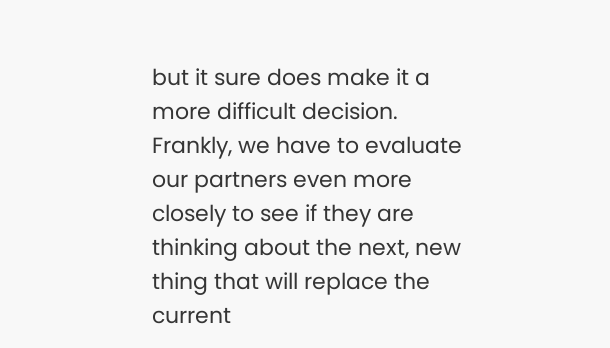but it sure does make it a more difficult decision. Frankly, we have to evaluate our partners even more closely to see if they are thinking about the next, new thing that will replace the current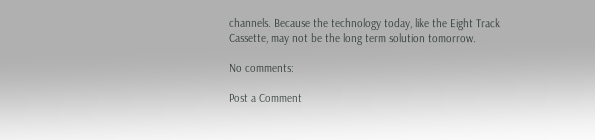channels. Because the technology today, like the Eight Track Cassette, may not be the long term solution tomorrow.

No comments:

Post a Comment